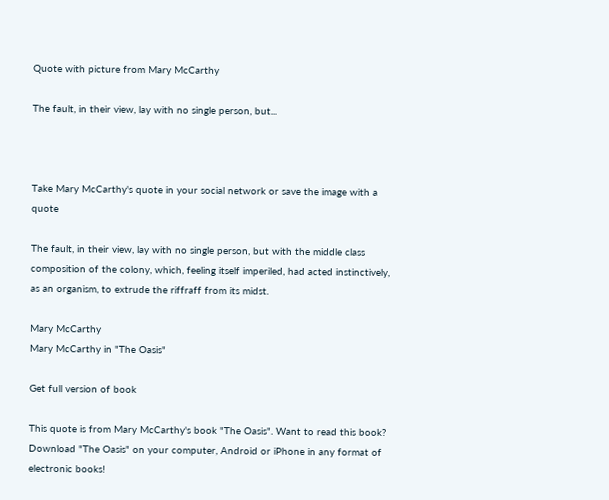Quote with picture from Mary McCarthy

The fault, in their view, lay with no single person, but...



Take Mary McCarthy's quote in your social network or save the image with a quote

The fault, in their view, lay with no single person, but with the middle class composition of the colony, which, feeling itself imperiled, had acted instinctively, as an organism, to extrude the riffraff from its midst.

Mary McCarthy
Mary McCarthy in "The Oasis"

Get full version of book

This quote is from Mary McCarthy's book "The Oasis". Want to read this book? Download "The Oasis" on your computer, Android or iPhone in any format of electronic books!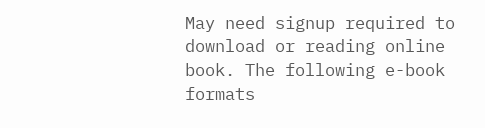May need signup required to download or reading online book. The following e-book formats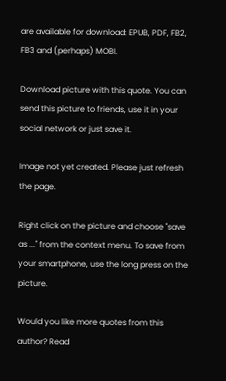are available for download: EPUB, PDF, FB2, FB3 and (perhaps) MOBI.

Download picture with this quote. You can send this picture to friends, use it in your social network or just save it.

Image not yet created. Please just refresh the page.

Right click on the picture and choose "save as ..." from the context menu. To save from your smartphone, use the long press on the picture.

Would you like more quotes from this author? Read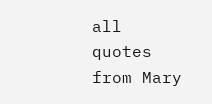all quotes from Mary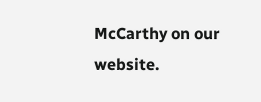McCarthy on our website.